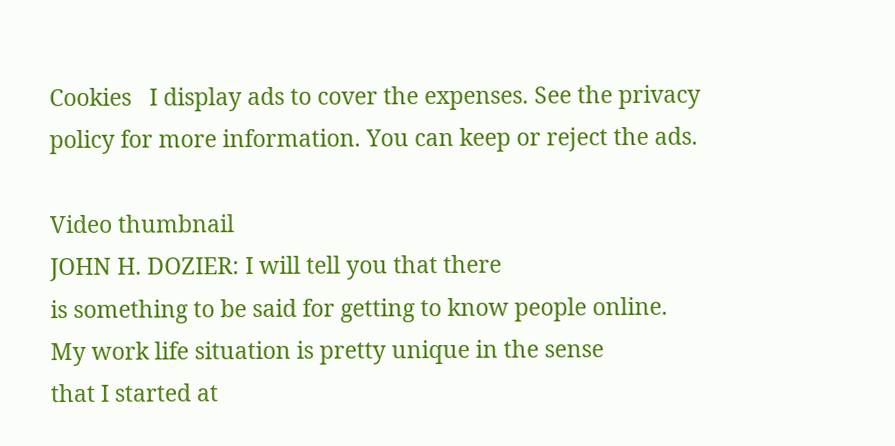Cookies   I display ads to cover the expenses. See the privacy policy for more information. You can keep or reject the ads.

Video thumbnail
JOHN H. DOZIER: I will tell you that there
is something to be said for getting to know people online.
My work life situation is pretty unique in the sense
that I started at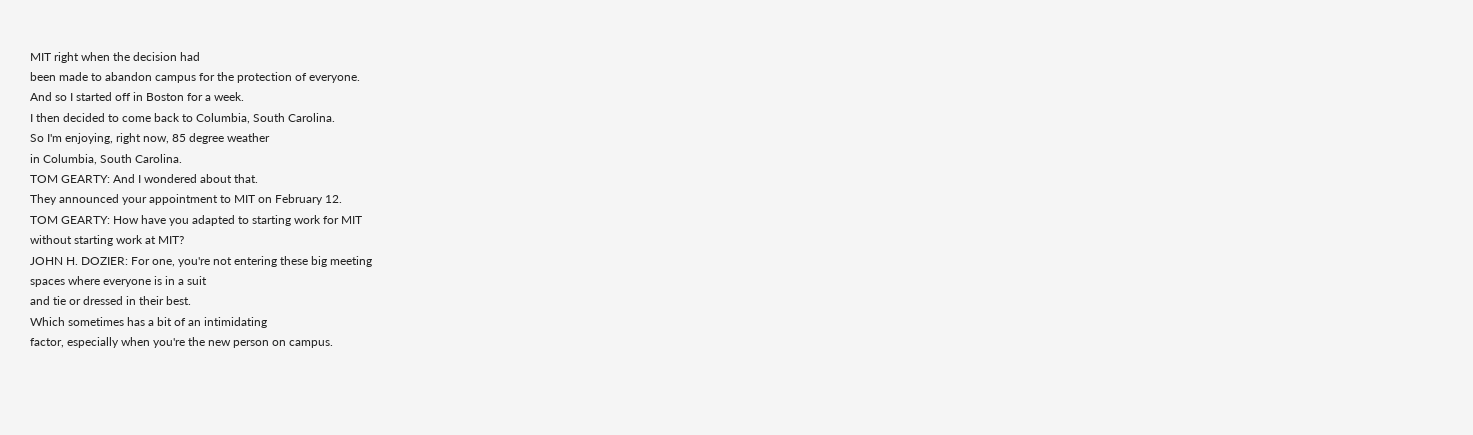MIT right when the decision had
been made to abandon campus for the protection of everyone.
And so I started off in Boston for a week.
I then decided to come back to Columbia, South Carolina.
So I'm enjoying, right now, 85 degree weather
in Columbia, South Carolina.
TOM GEARTY: And I wondered about that.
They announced your appointment to MIT on February 12.
TOM GEARTY: How have you adapted to starting work for MIT
without starting work at MIT?
JOHN H. DOZIER: For one, you're not entering these big meeting
spaces where everyone is in a suit
and tie or dressed in their best.
Which sometimes has a bit of an intimidating
factor, especially when you're the new person on campus.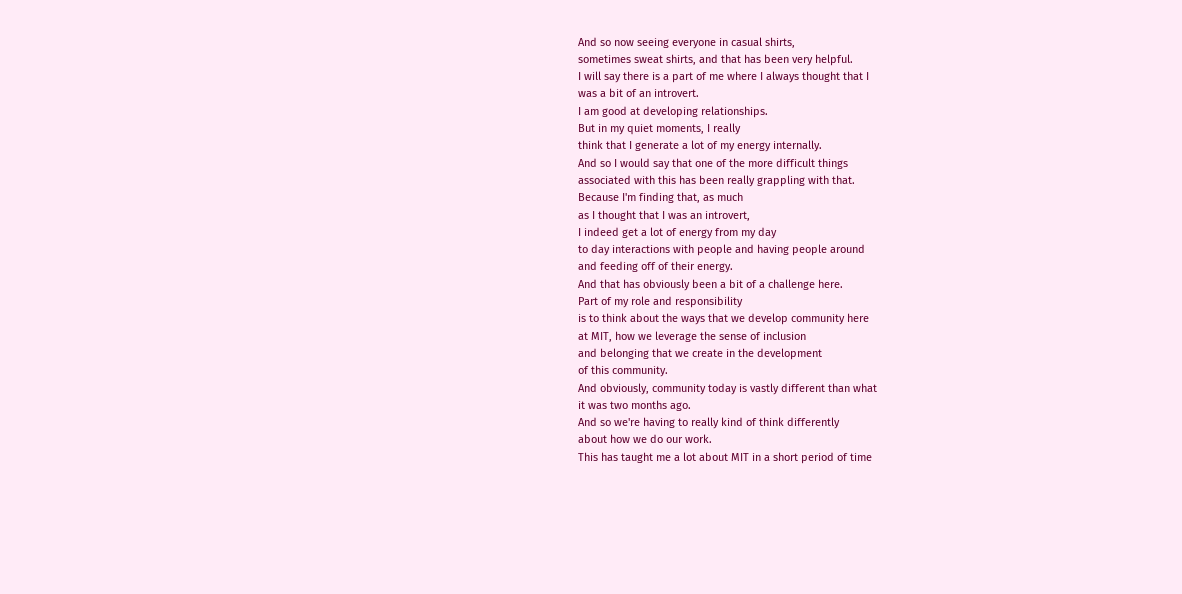And so now seeing everyone in casual shirts,
sometimes sweat shirts, and that has been very helpful.
I will say there is a part of me where I always thought that I
was a bit of an introvert.
I am good at developing relationships.
But in my quiet moments, I really
think that I generate a lot of my energy internally.
And so I would say that one of the more difficult things
associated with this has been really grappling with that.
Because I'm finding that, as much
as I thought that I was an introvert,
I indeed get a lot of energy from my day
to day interactions with people and having people around
and feeding off of their energy.
And that has obviously been a bit of a challenge here.
Part of my role and responsibility
is to think about the ways that we develop community here
at MIT, how we leverage the sense of inclusion
and belonging that we create in the development
of this community.
And obviously, community today is vastly different than what
it was two months ago.
And so we're having to really kind of think differently
about how we do our work.
This has taught me a lot about MIT in a short period of time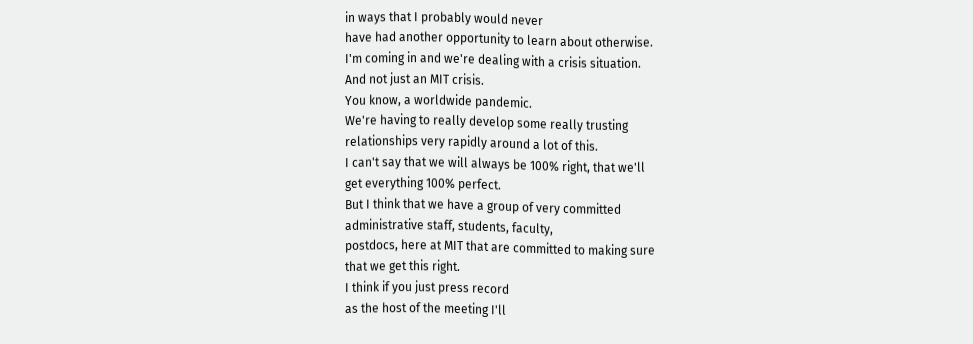in ways that I probably would never
have had another opportunity to learn about otherwise.
I'm coming in and we're dealing with a crisis situation.
And not just an MIT crisis.
You know, a worldwide pandemic.
We're having to really develop some really trusting
relationships very rapidly around a lot of this.
I can't say that we will always be 100% right, that we'll
get everything 100% perfect.
But I think that we have a group of very committed
administrative staff, students, faculty,
postdocs, here at MIT that are committed to making sure
that we get this right.
I think if you just press record
as the host of the meeting I'll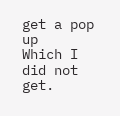get a pop up
Which I did not get.